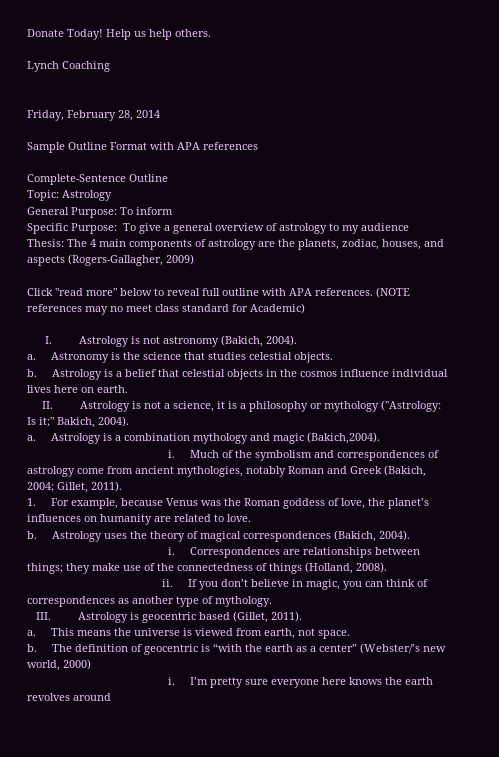Donate Today! Help us help others.

Lynch Coaching


Friday, February 28, 2014

Sample Outline Format with APA references

Complete-Sentence Outline
Topic: Astrology
General Purpose: To inform
Specific Purpose:  To give a general overview of astrology to my audience
Thesis: The 4 main components of astrology are the planets, zodiac, houses, and aspects (Rogers-Gallagher, 2009)

Click "read more" below to reveal full outline with APA references. (NOTE references may no meet class standard for Academic)

      I.         Astrology is not astronomy (Bakich, 2004).
a.     Astronomy is the science that studies celestial objects.
b.     Astrology is a belief that celestial objects in the cosmos influence individual lives here on earth.
     II.         Astrology is not a science, it is a philosophy or mythology ("Astrology: Is it;" Bakich, 2004).
a.     Astrology is a combination mythology and magic (Bakich,2004).
                                               i.     Much of the symbolism and correspondences of astrology come from ancient mythologies, notably Roman and Greek (Bakich, 2004; Gillet, 2011).
1.     For example, because Venus was the Roman goddess of love, the planet’s influences on humanity are related to love.
b.     Astrology uses the theory of magical correspondences (Bakich, 2004).
                                               i.     Correspondences are relationships between things; they make use of the connectedness of things (Holland, 2008).
                                             ii.     If you don’t believe in magic, you can think of correspondences as another type of mythology.
   III.         Astrology is geocentric based (Gillet, 2011).
a.     This means the universe is viewed from earth, not space.
b.     The definition of geocentric is “with the earth as a center” (Webster/’s new world, 2000)
                                               i.     I’m pretty sure everyone here knows the earth revolves around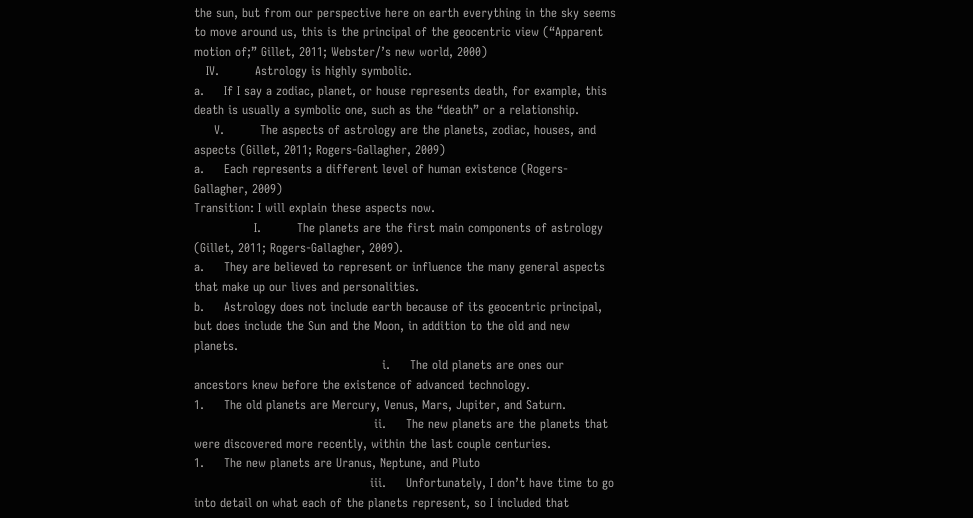the sun, but from our perspective here on earth everything in the sky seems to move around us, this is the principal of the geocentric view (“Apparent motion of;” Gillet, 2011; Webster/’s new world, 2000)
   IV.         Astrology is highly symbolic.
a.     If I say a zodiac, planet, or house represents death, for example, this death is usually a symbolic one, such as the “death” or a relationship.
     V.         The aspects of astrology are the planets, zodiac, houses, and aspects (Gillet, 2011; Rogers-Gallagher, 2009)
a.     Each represents a different level of human existence (Rogers-Gallagher, 2009)
Transition: I will explain these aspects now.
               I.         The planets are the first main components of astrology (Gillet, 2011; Rogers-Gallagher, 2009).
a.     They are believed to represent or influence the many general aspects that make up our lives and personalities.
b.     Astrology does not include earth because of its geocentric principal, but does include the Sun and the Moon, in addition to the old and new planets.
                                               i.     The old planets are ones our ancestors knew before the existence of advanced technology.
1.     The old planets are Mercury, Venus, Mars, Jupiter, and Saturn.
                                             ii.     The new planets are the planets that were discovered more recently, within the last couple centuries.
1.     The new planets are Uranus, Neptune, and Pluto
                                            iii.     Unfortunately, I don’t have time to go into detail on what each of the planets represent, so I included that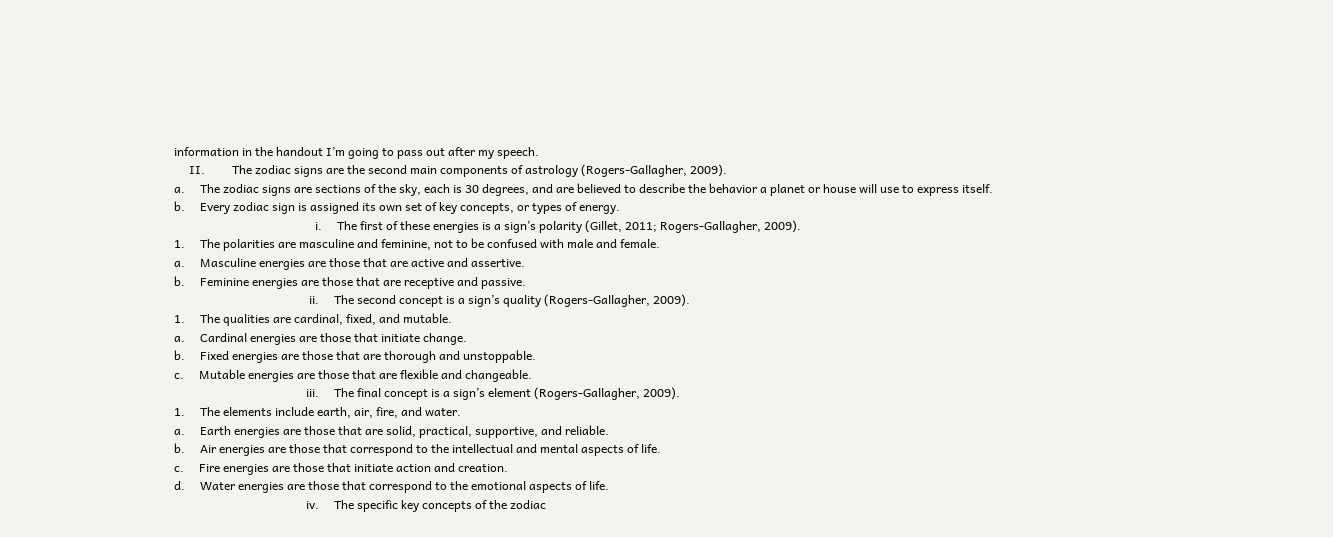information in the handout I’m going to pass out after my speech.
     II.         The zodiac signs are the second main components of astrology (Rogers-Gallagher, 2009).
a.     The zodiac signs are sections of the sky, each is 30 degrees, and are believed to describe the behavior a planet or house will use to express itself.
b.     Every zodiac sign is assigned its own set of key concepts, or types of energy.
                                               i.     The first of these energies is a sign’s polarity (Gillet, 2011; Rogers-Gallagher, 2009).
1.     The polarities are masculine and feminine, not to be confused with male and female.
a.     Masculine energies are those that are active and assertive.
b.     Feminine energies are those that are receptive and passive.
                                             ii.     The second concept is a sign’s quality (Rogers-Gallagher, 2009).
1.     The qualities are cardinal, fixed, and mutable.
a.     Cardinal energies are those that initiate change.
b.     Fixed energies are those that are thorough and unstoppable.
c.     Mutable energies are those that are flexible and changeable.
                                            iii.     The final concept is a sign’s element (Rogers-Gallagher, 2009).
1.     The elements include earth, air, fire, and water.
a.     Earth energies are those that are solid, practical, supportive, and reliable.
b.     Air energies are those that correspond to the intellectual and mental aspects of life.
c.     Fire energies are those that initiate action and creation.
d.     Water energies are those that correspond to the emotional aspects of life.
                                            iv.     The specific key concepts of the zodiac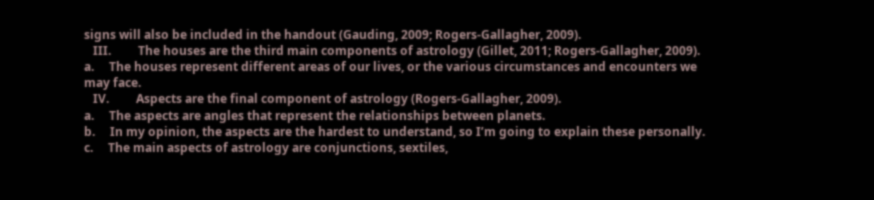signs will also be included in the handout (Gauding, 2009; Rogers-Gallagher, 2009).
   III.         The houses are the third main components of astrology (Gillet, 2011; Rogers-Gallagher, 2009).
a.     The houses represent different areas of our lives, or the various circumstances and encounters we may face.
   IV.         Aspects are the final component of astrology (Rogers-Gallagher, 2009).
a.     The aspects are angles that represent the relationships between planets.
b.     In my opinion, the aspects are the hardest to understand, so I’m going to explain these personally.
c.     The main aspects of astrology are conjunctions, sextiles,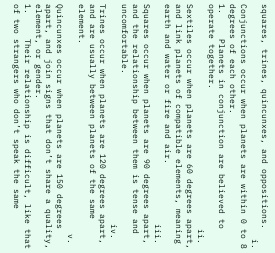squares, trines, quincunxes, and oppositions.
                                               i.     Conjunctions occur when planets are within 0 to 8 degrees of each other.
1.     Planets in conjunction are believed to operate together.
                                             ii.     Sextiles occur when planets are 60 degrees apart, and link planets of compatible elements, meaning earth and water or fire and air.
                                            iii.     Squares occur when planets are 90 degrees apart, and the relationship between them is tense and uncomfortable.
                                            iv.     Trines occur when planets are 120 degrees apart, and are usually between planets of the same element.
                                              v.     Quincunxes occur when planets are 150 degrees apart, and join signs that don’t share a quality, element, or gender.
1.     Their relationship is difficult, like that of two strangers who don’t speak the same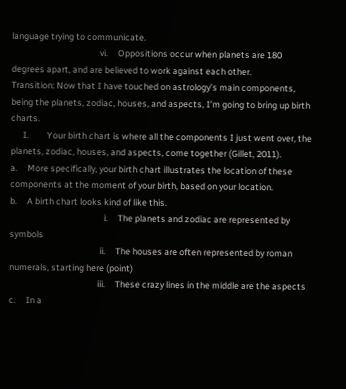language trying to communicate.
                                            vi.     Oppositions occur when planets are 180 degrees apart, and are believed to work against each other.
Transition: Now that I have touched on astrology’s main components, being the planets, zodiac, houses, and aspects, I’m going to bring up birth charts.
      I.         Your birth chart is where all the components I just went over, the planets, zodiac, houses, and aspects, come together (Gillet, 2011).
a.     More specifically, your birth chart illustrates the location of these components at the moment of your birth, based on your location.
b.     A birth chart looks kind of like this.
                                               i.     The planets and zodiac are represented by symbols
                                             ii.     The houses are often represented by roman numerals, starting here (point)
                                            iii.     These crazy lines in the middle are the aspects
c.     In a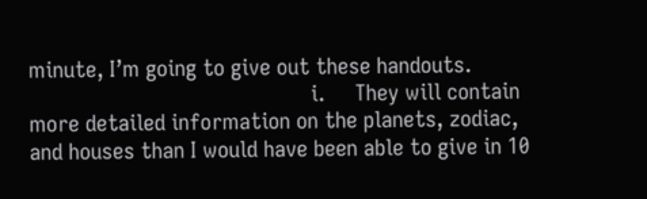minute, I’m going to give out these handouts.
                                               i.     They will contain more detailed information on the planets, zodiac, and houses than I would have been able to give in 10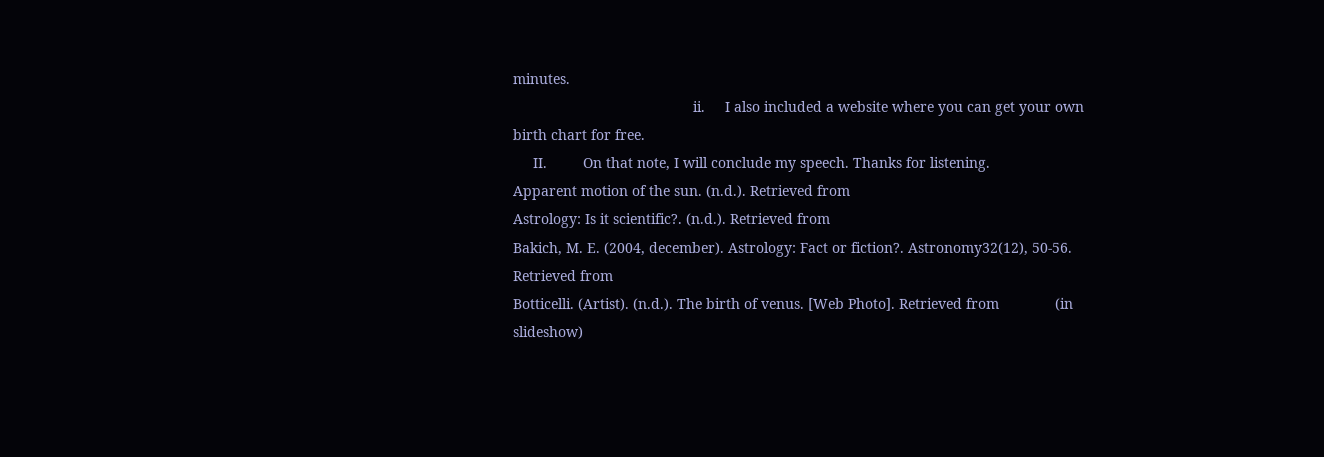minutes.
                                             ii.     I also included a website where you can get your own birth chart for free.
     II.         On that note, I will conclude my speech. Thanks for listening.
Apparent motion of the sun. (n.d.). Retrieved from
Astrology: Is it scientific?. (n.d.). Retrieved from
Bakich, M. E. (2004, december). Astrology: Fact or fiction?. Astronomy32(12), 50-56. Retrieved from
Botticelli. (Artist). (n.d.). The birth of venus. [Web Photo]. Retrieved from              (in slideshow)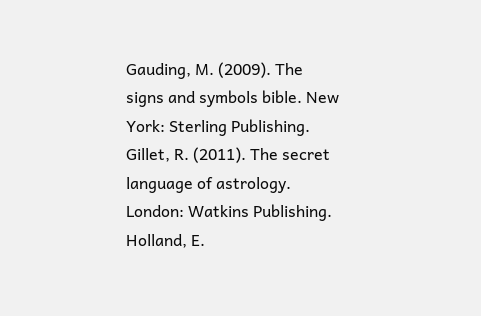Gauding, M. (2009). The signs and symbols bible. New York: Sterling Publishing.
Gillet, R. (2011). The secret language of astrology. London: Watkins Publishing.
Holland, E.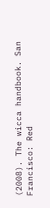(2008). The wicca handbook. San Francisco: Red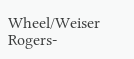Wheel/Weiser
Rogers-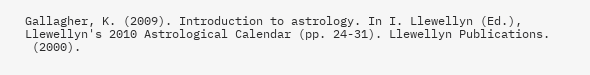Gallagher, K. (2009). Introduction to astrology. In I. Llewellyn (Ed.), Llewellyn's 2010 Astrological Calendar (pp. 24-31). Llewellyn Publications.
 (2000).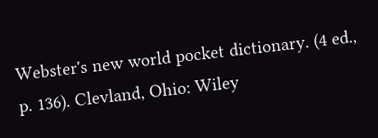Webster's new world pocket dictionary. (4 ed., p. 136). Clevland, Ohio: Wiley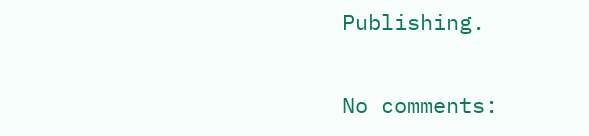Publishing.

No comments: